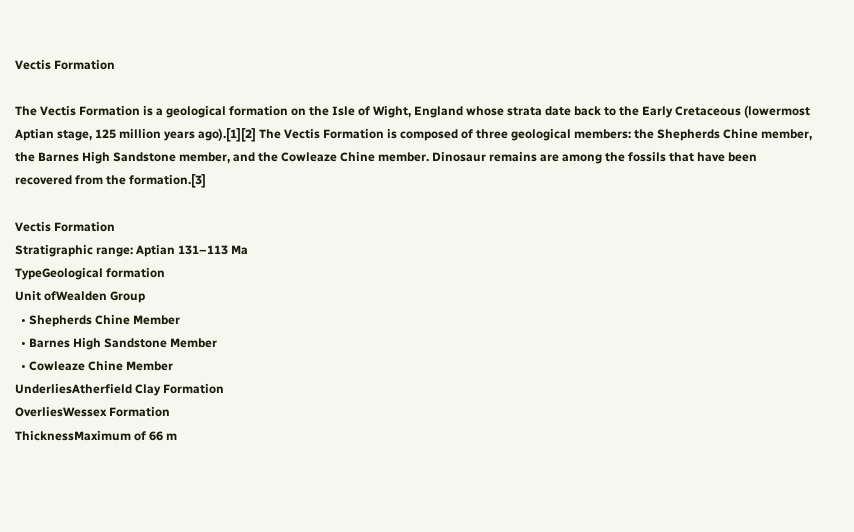Vectis Formation

The Vectis Formation is a geological formation on the Isle of Wight, England whose strata date back to the Early Cretaceous (lowermost Aptian stage, 125 million years ago).[1][2] The Vectis Formation is composed of three geological members: the Shepherds Chine member, the Barnes High Sandstone member, and the Cowleaze Chine member. Dinosaur remains are among the fossils that have been recovered from the formation.[3]

Vectis Formation
Stratigraphic range: Aptian 131–113 Ma
TypeGeological formation
Unit ofWealden Group
  • Shepherds Chine Member
  • Barnes High Sandstone Member
  • Cowleaze Chine Member
UnderliesAtherfield Clay Formation
OverliesWessex Formation
ThicknessMaximum of 66 m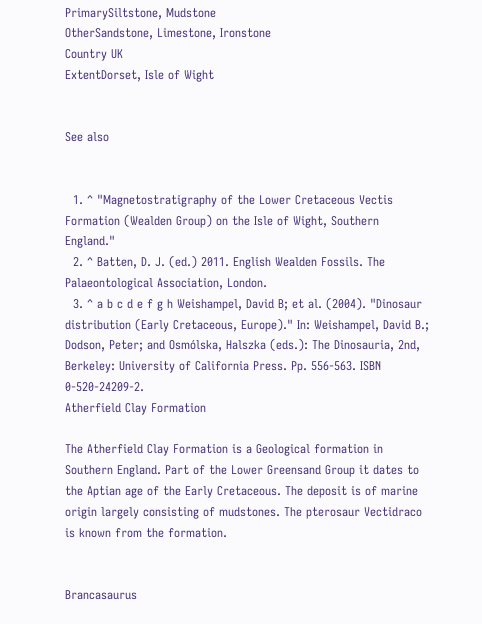PrimarySiltstone, Mudstone
OtherSandstone, Limestone, Ironstone
Country UK
ExtentDorset, Isle of Wight


See also


  1. ^ "Magnetostratigraphy of the Lower Cretaceous Vectis Formation (Wealden Group) on the Isle of Wight, Southern England."
  2. ^ Batten, D. J. (ed.) 2011. English Wealden Fossils. The Palaeontological Association, London.
  3. ^ a b c d e f g h Weishampel, David B; et al. (2004). "Dinosaur distribution (Early Cretaceous, Europe)." In: Weishampel, David B.; Dodson, Peter; and Osmólska, Halszka (eds.): The Dinosauria, 2nd, Berkeley: University of California Press. Pp. 556-563. ISBN 0-520-24209-2.
Atherfield Clay Formation

The Atherfield Clay Formation is a Geological formation in Southern England. Part of the Lower Greensand Group it dates to the Aptian age of the Early Cretaceous. The deposit is of marine origin largely consisting of mudstones. The pterosaur Vectidraco is known from the formation.


Brancasaurus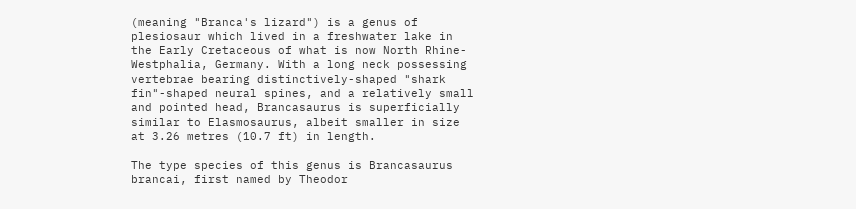(meaning "Branca's lizard") is a genus of plesiosaur which lived in a freshwater lake in the Early Cretaceous of what is now North Rhine-Westphalia, Germany. With a long neck possessing vertebrae bearing distinctively-shaped "shark fin"-shaped neural spines, and a relatively small and pointed head, Brancasaurus is superficially similar to Elasmosaurus, albeit smaller in size at 3.26 metres (10.7 ft) in length.

The type species of this genus is Brancasaurus brancai, first named by Theodor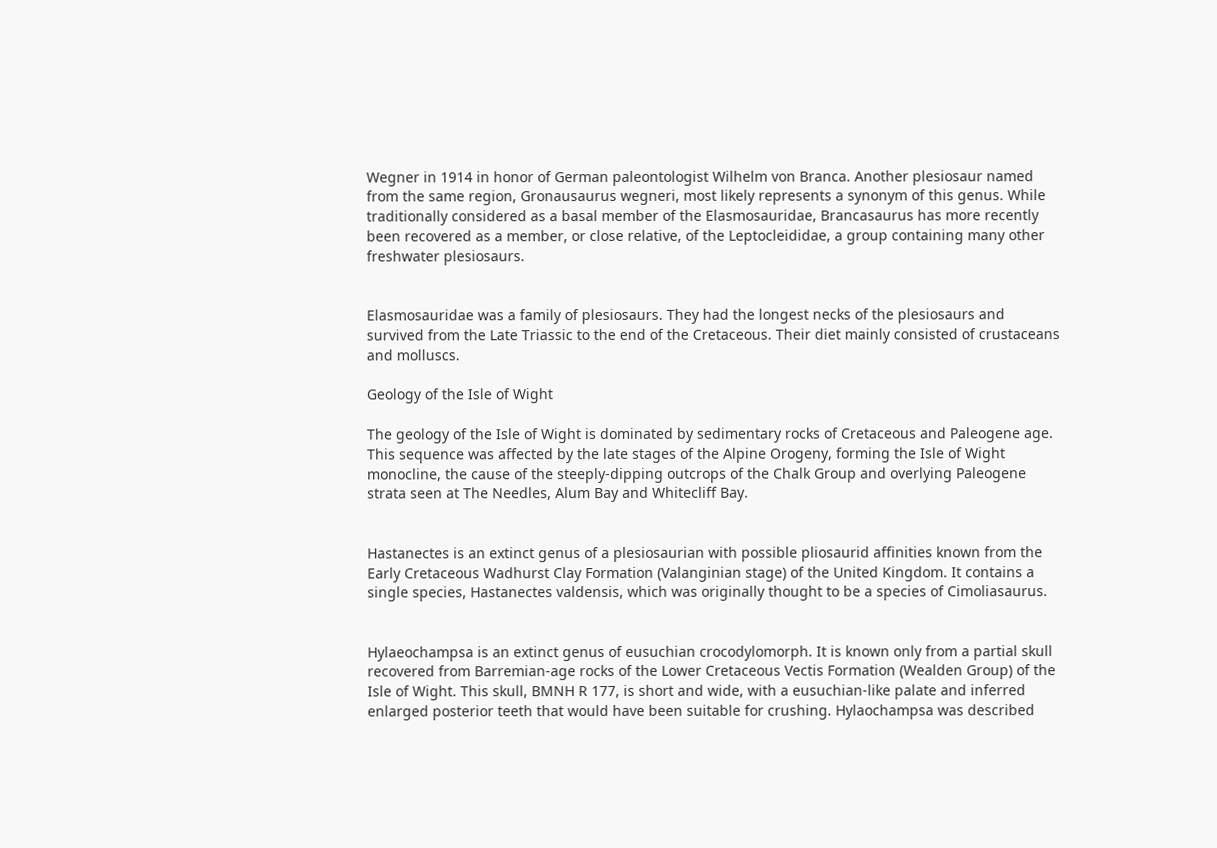Wegner in 1914 in honor of German paleontologist Wilhelm von Branca. Another plesiosaur named from the same region, Gronausaurus wegneri, most likely represents a synonym of this genus. While traditionally considered as a basal member of the Elasmosauridae, Brancasaurus has more recently been recovered as a member, or close relative, of the Leptocleididae, a group containing many other freshwater plesiosaurs.


Elasmosauridae was a family of plesiosaurs. They had the longest necks of the plesiosaurs and survived from the Late Triassic to the end of the Cretaceous. Their diet mainly consisted of crustaceans and molluscs.

Geology of the Isle of Wight

The geology of the Isle of Wight is dominated by sedimentary rocks of Cretaceous and Paleogene age. This sequence was affected by the late stages of the Alpine Orogeny, forming the Isle of Wight monocline, the cause of the steeply-dipping outcrops of the Chalk Group and overlying Paleogene strata seen at The Needles, Alum Bay and Whitecliff Bay.


Hastanectes is an extinct genus of a plesiosaurian with possible pliosaurid affinities known from the Early Cretaceous Wadhurst Clay Formation (Valanginian stage) of the United Kingdom. It contains a single species, Hastanectes valdensis, which was originally thought to be a species of Cimoliasaurus.


Hylaeochampsa is an extinct genus of eusuchian crocodylomorph. It is known only from a partial skull recovered from Barremian-age rocks of the Lower Cretaceous Vectis Formation (Wealden Group) of the Isle of Wight. This skull, BMNH R 177, is short and wide, with a eusuchian-like palate and inferred enlarged posterior teeth that would have been suitable for crushing. Hylaochampsa was described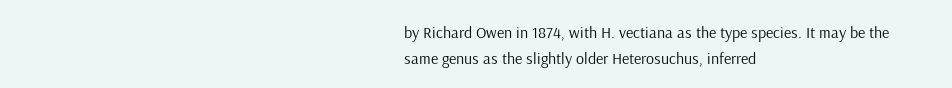by Richard Owen in 1874, with H. vectiana as the type species. It may be the same genus as the slightly older Heterosuchus, inferred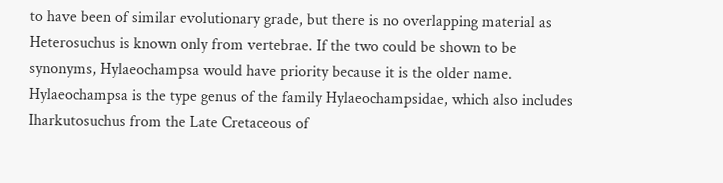to have been of similar evolutionary grade, but there is no overlapping material as Heterosuchus is known only from vertebrae. If the two could be shown to be synonyms, Hylaeochampsa would have priority because it is the older name. Hylaeochampsa is the type genus of the family Hylaeochampsidae, which also includes Iharkutosuchus from the Late Cretaceous of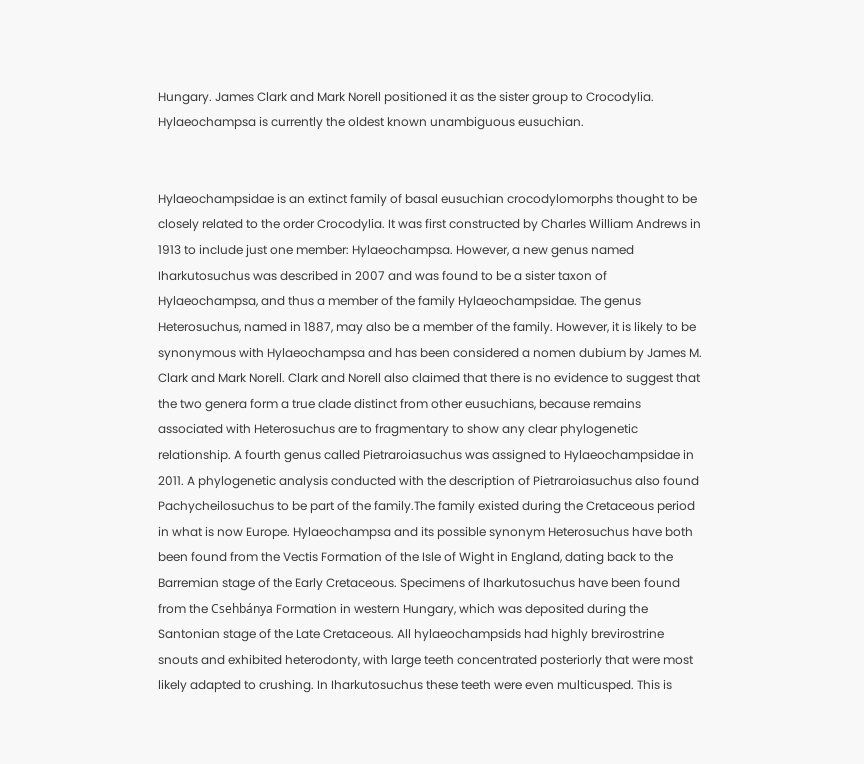Hungary. James Clark and Mark Norell positioned it as the sister group to Crocodylia. Hylaeochampsa is currently the oldest known unambiguous eusuchian.


Hylaeochampsidae is an extinct family of basal eusuchian crocodylomorphs thought to be closely related to the order Crocodylia. It was first constructed by Charles William Andrews in 1913 to include just one member: Hylaeochampsa. However, a new genus named Iharkutosuchus was described in 2007 and was found to be a sister taxon of Hylaeochampsa, and thus a member of the family Hylaeochampsidae. The genus Heterosuchus, named in 1887, may also be a member of the family. However, it is likely to be synonymous with Hylaeochampsa and has been considered a nomen dubium by James M. Clark and Mark Norell. Clark and Norell also claimed that there is no evidence to suggest that the two genera form a true clade distinct from other eusuchians, because remains associated with Heterosuchus are to fragmentary to show any clear phylogenetic relationship. A fourth genus called Pietraroiasuchus was assigned to Hylaeochampsidae in 2011. A phylogenetic analysis conducted with the description of Pietraroiasuchus also found Pachycheilosuchus to be part of the family.The family existed during the Cretaceous period in what is now Europe. Hylaeochampsa and its possible synonym Heterosuchus have both been found from the Vectis Formation of the Isle of Wight in England, dating back to the Barremian stage of the Early Cretaceous. Specimens of Iharkutosuchus have been found from the Csehbánya Formation in western Hungary, which was deposited during the Santonian stage of the Late Cretaceous. All hylaeochampsids had highly brevirostrine snouts and exhibited heterodonty, with large teeth concentrated posteriorly that were most likely adapted to crushing. In Iharkutosuchus these teeth were even multicusped. This is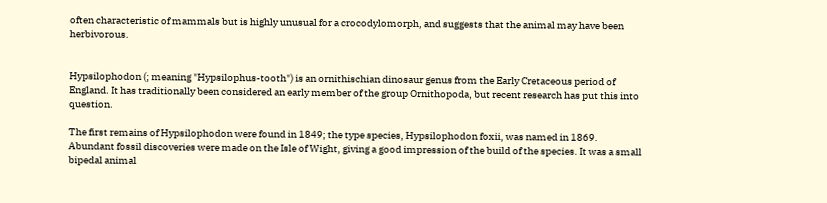often characteristic of mammals but is highly unusual for a crocodylomorph, and suggests that the animal may have been herbivorous.


Hypsilophodon (; meaning "Hypsilophus-tooth") is an ornithischian dinosaur genus from the Early Cretaceous period of England. It has traditionally been considered an early member of the group Ornithopoda, but recent research has put this into question.

The first remains of Hypsilophodon were found in 1849; the type species, Hypsilophodon foxii, was named in 1869. Abundant fossil discoveries were made on the Isle of Wight, giving a good impression of the build of the species. It was a small bipedal animal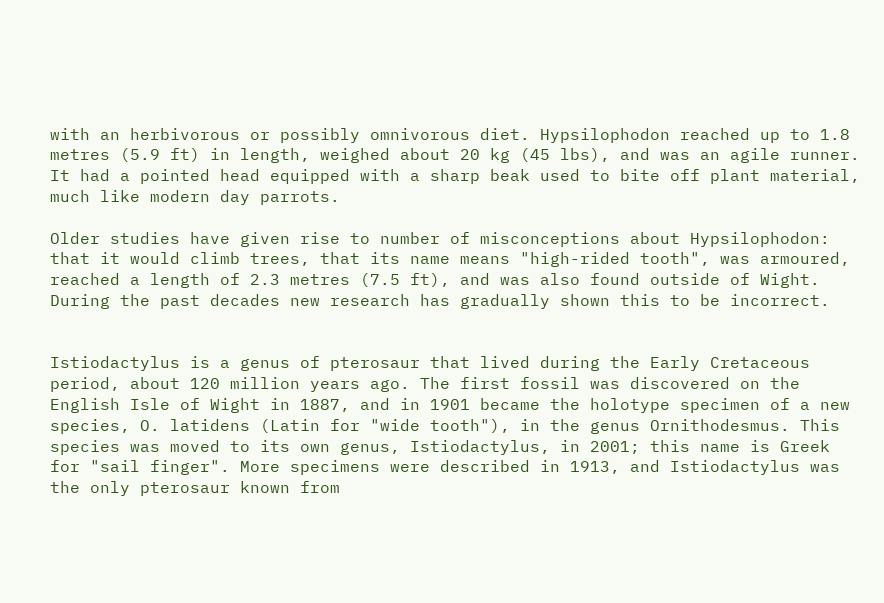with an herbivorous or possibly omnivorous diet. Hypsilophodon reached up to 1.8 metres (5.9 ft) in length, weighed about 20 kg (45 lbs), and was an agile runner. It had a pointed head equipped with a sharp beak used to bite off plant material, much like modern day parrots.

Older studies have given rise to number of misconceptions about Hypsilophodon: that it would climb trees, that its name means "high-rided tooth", was armoured, reached a length of 2.3 metres (7.5 ft), and was also found outside of Wight. During the past decades new research has gradually shown this to be incorrect.


Istiodactylus is a genus of pterosaur that lived during the Early Cretaceous period, about 120 million years ago. The first fossil was discovered on the English Isle of Wight in 1887, and in 1901 became the holotype specimen of a new species, O. latidens (Latin for "wide tooth"), in the genus Ornithodesmus. This species was moved to its own genus, Istiodactylus, in 2001; this name is Greek for "sail finger". More specimens were described in 1913, and Istiodactylus was the only pterosaur known from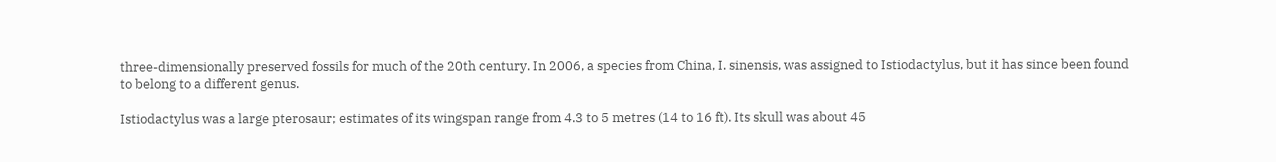three-dimensionally preserved fossils for much of the 20th century. In 2006, a species from China, I. sinensis, was assigned to Istiodactylus, but it has since been found to belong to a different genus.

Istiodactylus was a large pterosaur; estimates of its wingspan range from 4.3 to 5 metres (14 to 16 ft). Its skull was about 45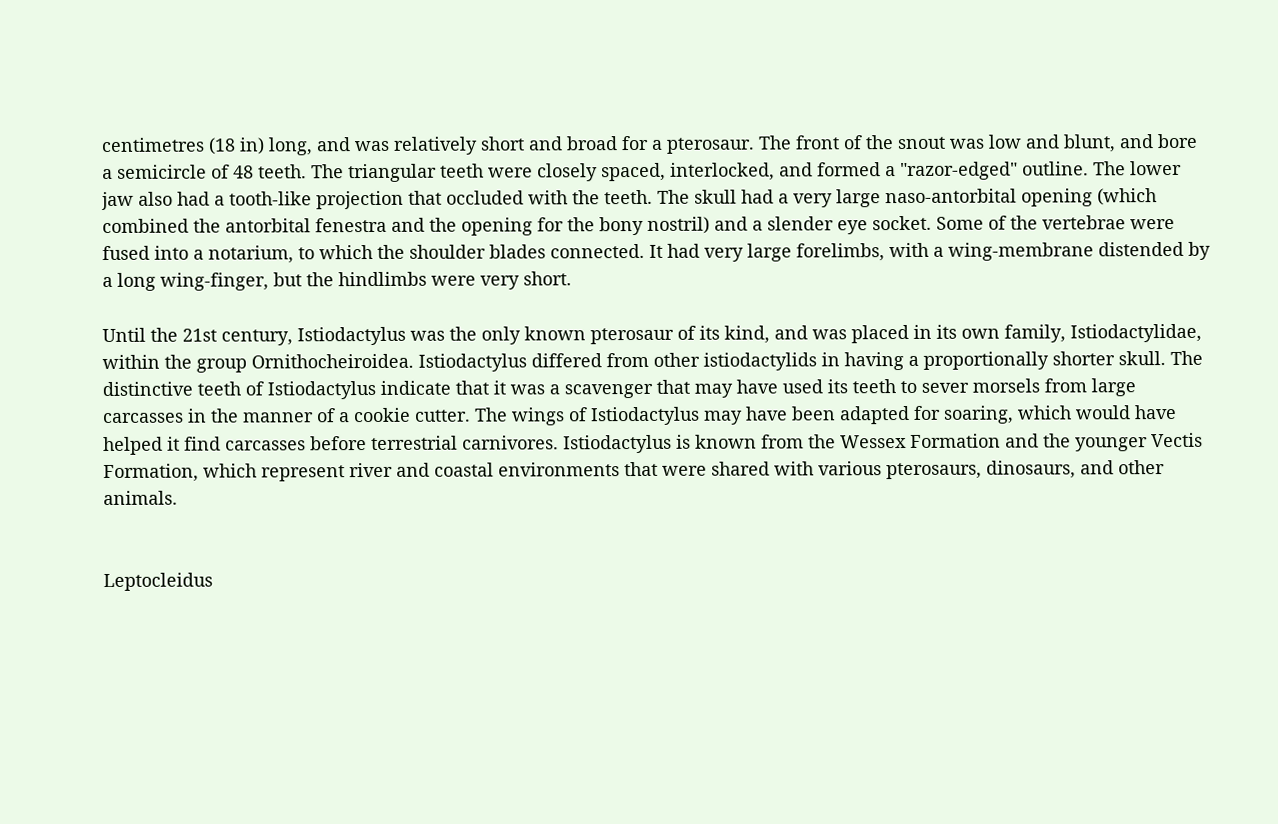centimetres (18 in) long, and was relatively short and broad for a pterosaur. The front of the snout was low and blunt, and bore a semicircle of 48 teeth. The triangular teeth were closely spaced, interlocked, and formed a "razor-edged" outline. The lower jaw also had a tooth-like projection that occluded with the teeth. The skull had a very large naso-antorbital opening (which combined the antorbital fenestra and the opening for the bony nostril) and a slender eye socket. Some of the vertebrae were fused into a notarium, to which the shoulder blades connected. It had very large forelimbs, with a wing-membrane distended by a long wing-finger, but the hindlimbs were very short.

Until the 21st century, Istiodactylus was the only known pterosaur of its kind, and was placed in its own family, Istiodactylidae, within the group Ornithocheiroidea. Istiodactylus differed from other istiodactylids in having a proportionally shorter skull. The distinctive teeth of Istiodactylus indicate that it was a scavenger that may have used its teeth to sever morsels from large carcasses in the manner of a cookie cutter. The wings of Istiodactylus may have been adapted for soaring, which would have helped it find carcasses before terrestrial carnivores. Istiodactylus is known from the Wessex Formation and the younger Vectis Formation, which represent river and coastal environments that were shared with various pterosaurs, dinosaurs, and other animals.


Leptocleidus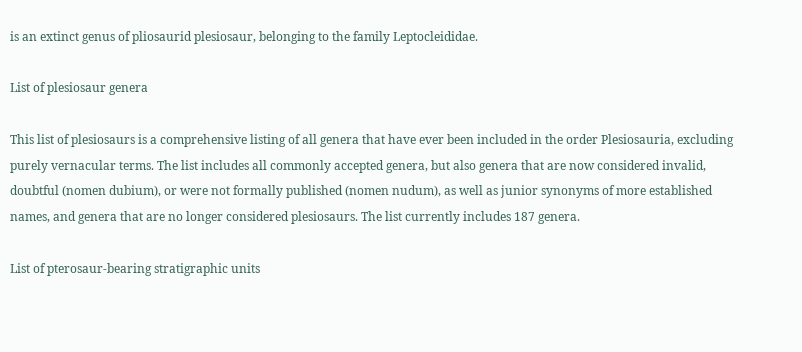is an extinct genus of pliosaurid plesiosaur, belonging to the family Leptocleididae.

List of plesiosaur genera

This list of plesiosaurs is a comprehensive listing of all genera that have ever been included in the order Plesiosauria, excluding purely vernacular terms. The list includes all commonly accepted genera, but also genera that are now considered invalid, doubtful (nomen dubium), or were not formally published (nomen nudum), as well as junior synonyms of more established names, and genera that are no longer considered plesiosaurs. The list currently includes 187 genera.

List of pterosaur-bearing stratigraphic units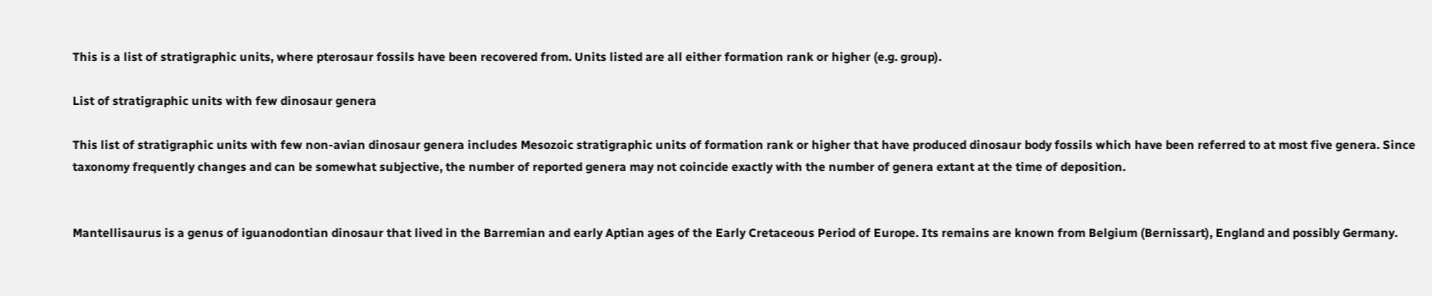This is a list of stratigraphic units, where pterosaur fossils have been recovered from. Units listed are all either formation rank or higher (e.g. group).

List of stratigraphic units with few dinosaur genera

This list of stratigraphic units with few non-avian dinosaur genera includes Mesozoic stratigraphic units of formation rank or higher that have produced dinosaur body fossils which have been referred to at most five genera. Since taxonomy frequently changes and can be somewhat subjective, the number of reported genera may not coincide exactly with the number of genera extant at the time of deposition.


Mantellisaurus is a genus of iguanodontian dinosaur that lived in the Barremian and early Aptian ages of the Early Cretaceous Period of Europe. Its remains are known from Belgium (Bernissart), England and possibly Germany.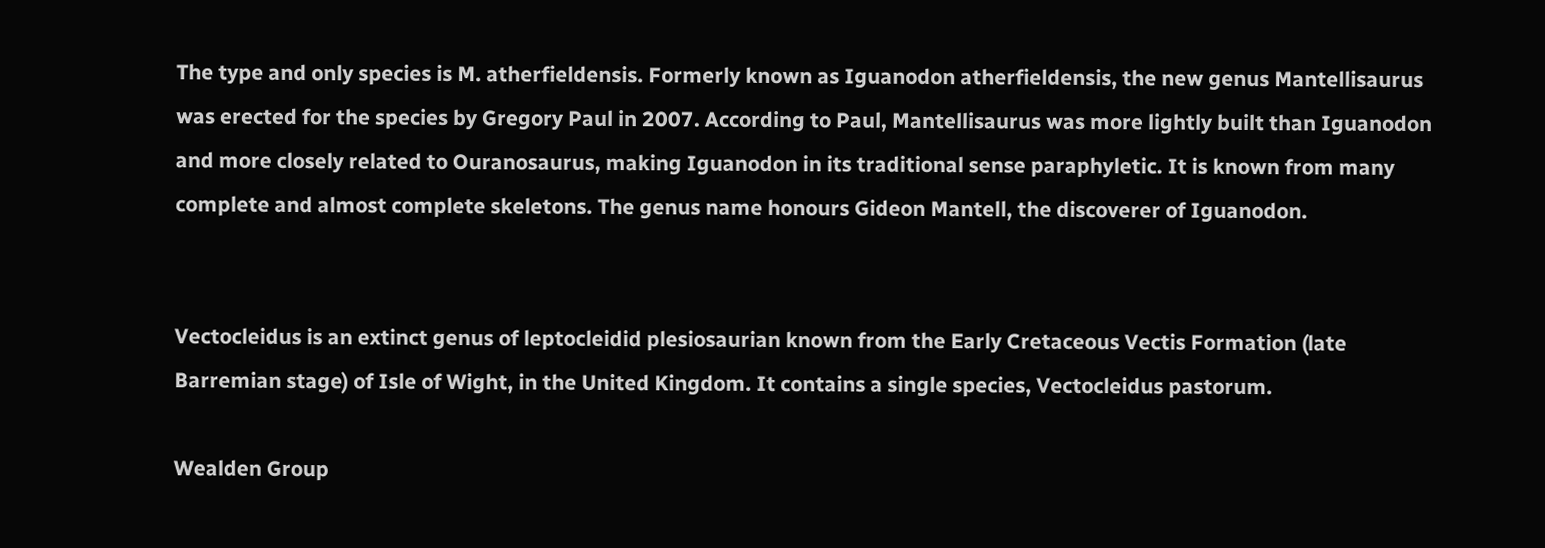The type and only species is M. atherfieldensis. Formerly known as Iguanodon atherfieldensis, the new genus Mantellisaurus was erected for the species by Gregory Paul in 2007. According to Paul, Mantellisaurus was more lightly built than Iguanodon and more closely related to Ouranosaurus, making Iguanodon in its traditional sense paraphyletic. It is known from many complete and almost complete skeletons. The genus name honours Gideon Mantell, the discoverer of Iguanodon.


Vectocleidus is an extinct genus of leptocleidid plesiosaurian known from the Early Cretaceous Vectis Formation (late Barremian stage) of Isle of Wight, in the United Kingdom. It contains a single species, Vectocleidus pastorum.

Wealden Group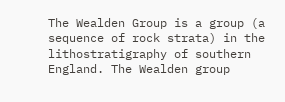The Wealden Group is a group (a sequence of rock strata) in the lithostratigraphy of southern England. The Wealden group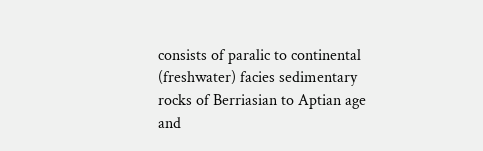consists of paralic to continental (freshwater) facies sedimentary rocks of Berriasian to Aptian age and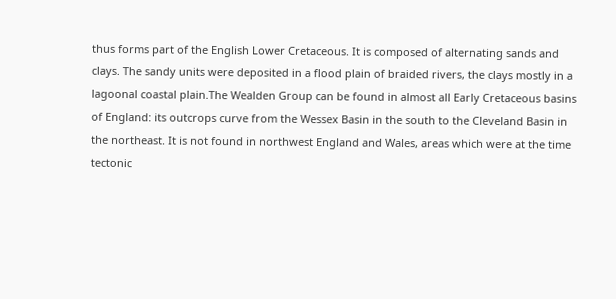thus forms part of the English Lower Cretaceous. It is composed of alternating sands and clays. The sandy units were deposited in a flood plain of braided rivers, the clays mostly in a lagoonal coastal plain.The Wealden Group can be found in almost all Early Cretaceous basins of England: its outcrops curve from the Wessex Basin in the south to the Cleveland Basin in the northeast. It is not found in northwest England and Wales, areas which were at the time tectonic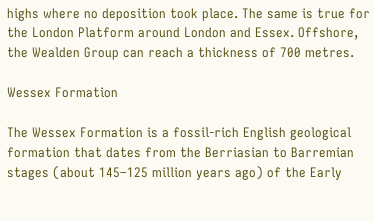highs where no deposition took place. The same is true for the London Platform around London and Essex. Offshore, the Wealden Group can reach a thickness of 700 metres.

Wessex Formation

The Wessex Formation is a fossil-rich English geological formation that dates from the Berriasian to Barremian stages (about 145–125 million years ago) of the Early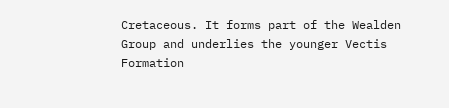Cretaceous. It forms part of the Wealden Group and underlies the younger Vectis Formation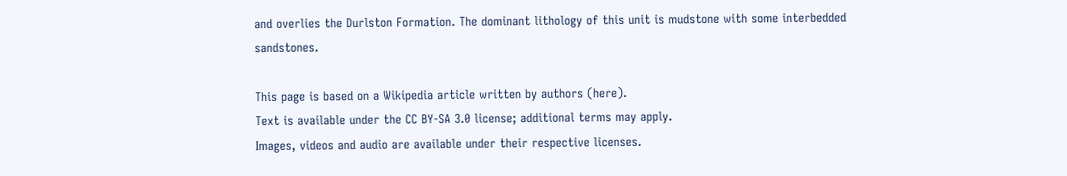and overlies the Durlston Formation. The dominant lithology of this unit is mudstone with some interbedded sandstones.

This page is based on a Wikipedia article written by authors (here).
Text is available under the CC BY-SA 3.0 license; additional terms may apply.
Images, videos and audio are available under their respective licenses.